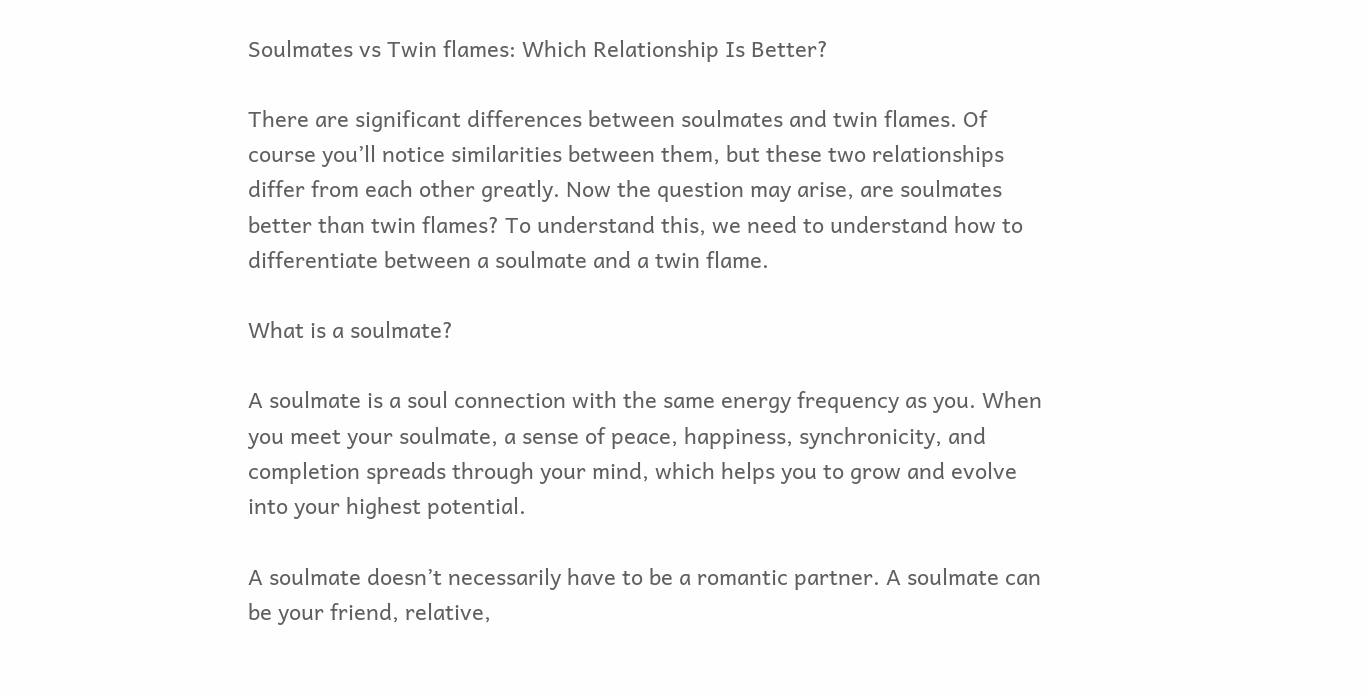Soulmates vs Twin flames: Which Relationship Is Better?

There are significant differences between soulmates and twin flames. Of course you’ll notice similarities between them, but these two relationships differ from each other greatly. Now the question may arise, are soulmates better than twin flames? To understand this, we need to understand how to differentiate between a soulmate and a twin flame.

What is a soulmate?

A soulmate is a soul connection with the same energy frequency as you. When you meet your soulmate, a sense of peace, happiness, synchronicity, and completion spreads through your mind, which helps you to grow and evolve into your highest potential.

A soulmate doesn’t necessarily have to be a romantic partner. A soulmate can be your friend, relative,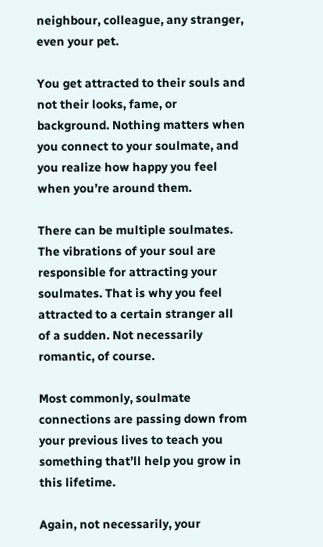neighbour, colleague, any stranger, even your pet.

You get attracted to their souls and not their looks, fame, or background. Nothing matters when you connect to your soulmate, and you realize how happy you feel when you’re around them.

There can be multiple soulmates. The vibrations of your soul are responsible for attracting your soulmates. That is why you feel attracted to a certain stranger all of a sudden. Not necessarily romantic, of course.

Most commonly, soulmate connections are passing down from your previous lives to teach you something that’ll help you grow in this lifetime.

Again, not necessarily, your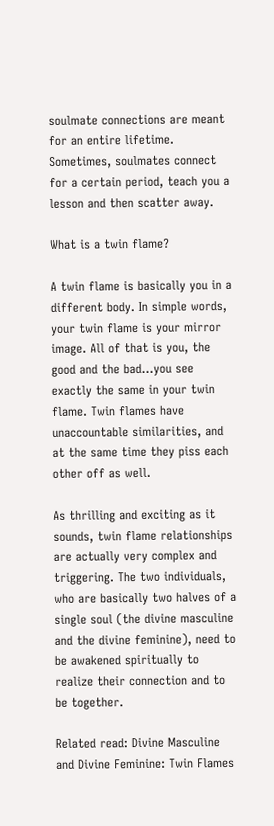soulmate connections are meant for an entire lifetime. Sometimes, soulmates connect for a certain period, teach you a lesson and then scatter away.

What is a twin flame?

A twin flame is basically you in a different body. In simple words, your twin flame is your mirror image. All of that is you, the good and the bad…you see exactly the same in your twin flame. Twin flames have unaccountable similarities, and at the same time they piss each other off as well.

As thrilling and exciting as it sounds, twin flame relationships are actually very complex and triggering. The two individuals, who are basically two halves of a single soul (the divine masculine and the divine feminine), need to be awakened spiritually to realize their connection and to be together.

Related read: Divine Masculine and Divine Feminine: Twin Flames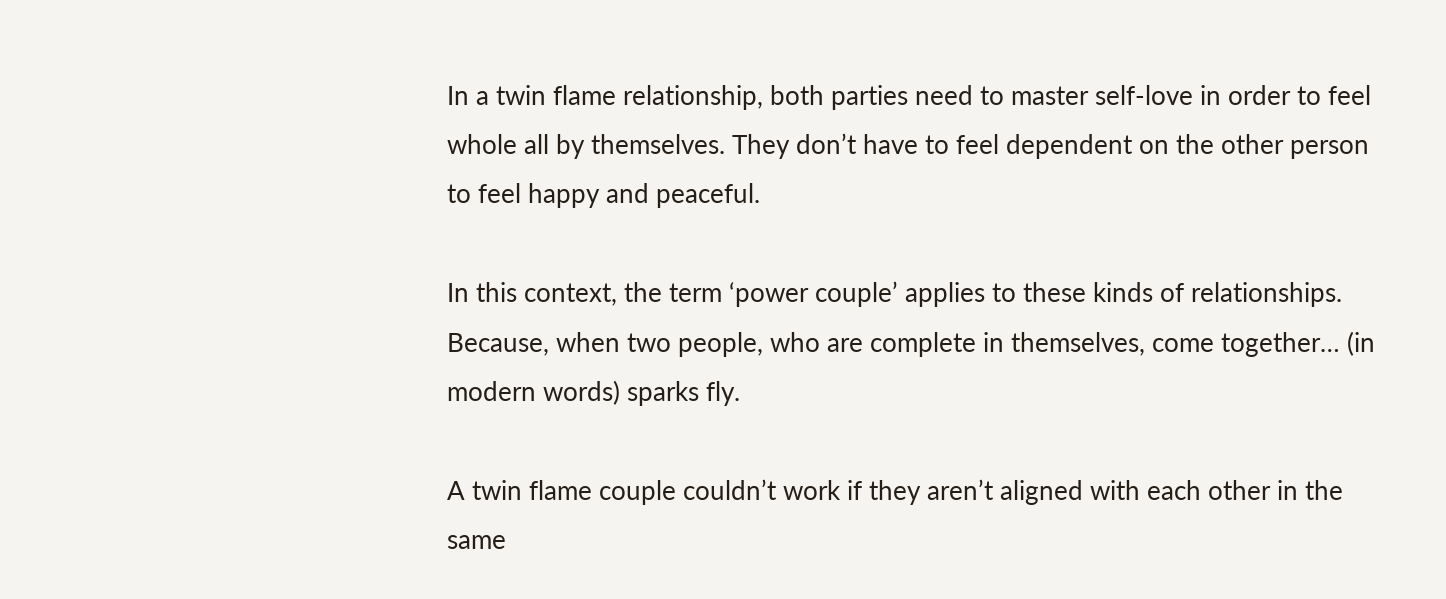In a twin flame relationship, both parties need to master self-love in order to feel whole all by themselves. They don’t have to feel dependent on the other person to feel happy and peaceful.

In this context, the term ‘power couple’ applies to these kinds of relationships. Because, when two people, who are complete in themselves, come together… (in modern words) sparks fly.

A twin flame couple couldn’t work if they aren’t aligned with each other in the same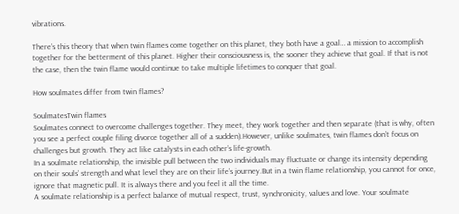vibrations.

There’s this theory that when twin flames come together on this planet, they both have a goal… a mission to accomplish together for the betterment of this planet. Higher their consciousness is, the sooner they achieve that goal. If that is not the case, then the twin flame would continue to take multiple lifetimes to conquer that goal.

How soulmates differ from twin flames?

SoulmatesTwin flames
Soulmates connect to overcome challenges together. They meet, they work together and then separate (that is why, often you see a perfect couple filing divorce together all of a sudden).However, unlike soulmates, twin flames don’t focus on challenges but growth. They act like catalysts in each other’s life-growth.
In a soulmate relationship, the invisible pull between the two individuals may fluctuate or change its intensity depending on their souls’ strength and what level they are on their life’s journey.But in a twin flame relationship, you cannot for once, ignore that magnetic pull. It is always there and you feel it all the time.
A soulmate relationship is a perfect balance of mutual respect, trust, synchronicity, values and love. Your soulmate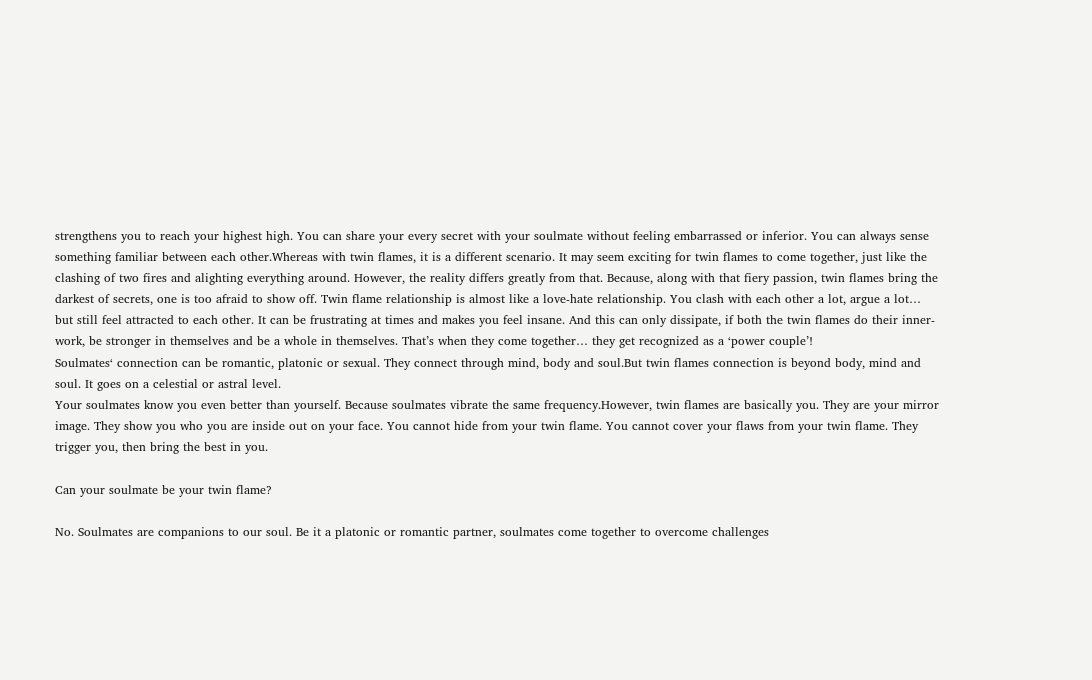strengthens you to reach your highest high. You can share your every secret with your soulmate without feeling embarrassed or inferior. You can always sense something familiar between each other.Whereas with twin flames, it is a different scenario. It may seem exciting for twin flames to come together, just like the clashing of two fires and alighting everything around. However, the reality differs greatly from that. Because, along with that fiery passion, twin flames bring the darkest of secrets, one is too afraid to show off. Twin flame relationship is almost like a love-hate relationship. You clash with each other a lot, argue a lot… but still feel attracted to each other. It can be frustrating at times and makes you feel insane. And this can only dissipate, if both the twin flames do their inner-work, be stronger in themselves and be a whole in themselves. That’s when they come together… they get recognized as a ‘power couple’!
Soulmates‘ connection can be romantic, platonic or sexual. They connect through mind, body and soul.But twin flames connection is beyond body, mind and soul. It goes on a celestial or astral level.
Your soulmates know you even better than yourself. Because soulmates vibrate the same frequency.However, twin flames are basically you. They are your mirror image. They show you who you are inside out on your face. You cannot hide from your twin flame. You cannot cover your flaws from your twin flame. They trigger you, then bring the best in you.

Can your soulmate be your twin flame?

No. Soulmates are companions to our soul. Be it a platonic or romantic partner, soulmates come together to overcome challenges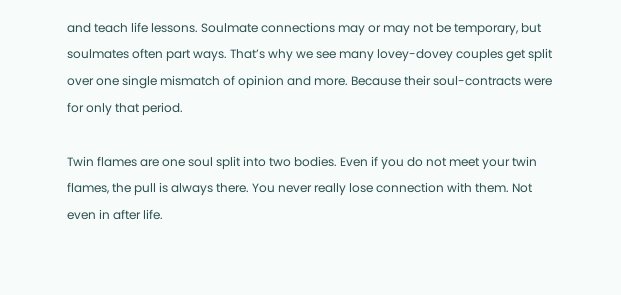and teach life lessons. Soulmate connections may or may not be temporary, but soulmates often part ways. That’s why we see many lovey-dovey couples get split over one single mismatch of opinion and more. Because their soul-contracts were for only that period.

Twin flames are one soul split into two bodies. Even if you do not meet your twin flames, the pull is always there. You never really lose connection with them. Not even in after life.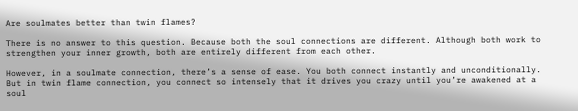Are soulmates better than twin flames?

There is no answer to this question. Because both the soul connections are different. Although both work to strengthen your inner growth, both are entirely different from each other.

However, in a soulmate connection, there’s a sense of ease. You both connect instantly and unconditionally. But in twin flame connection, you connect so intensely that it drives you crazy until you’re awakened at a soul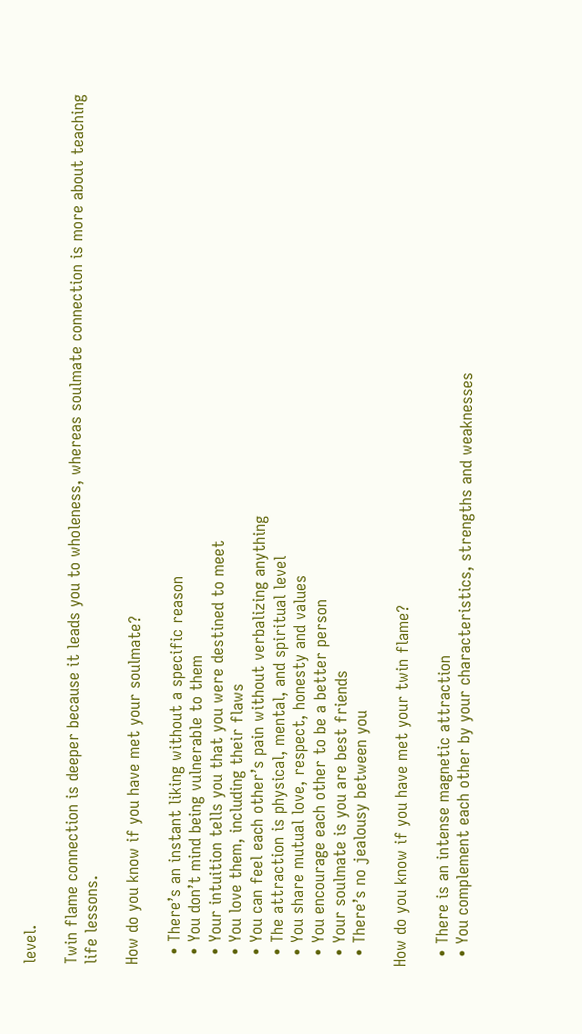level.

Twin flame connection is deeper because it leads you to wholeness, whereas soulmate connection is more about teaching life lessons.

How do you know if you have met your soulmate?

  • There’s an instant liking without a specific reason
  • You don’t mind being vulnerable to them
  • Your intuition tells you that you were destined to meet
  • You love them, including their flaws
  • You can feel each other’s pain without verbalizing anything
  • The attraction is physical, mental, and spiritual level
  • You share mutual love, respect, honesty and values
  • You encourage each other to be a better person
  • Your soulmate is you are best friends
  • There’s no jealousy between you

How do you know if you have met your twin flame?

  • There is an intense magnetic attraction
  • You complement each other by your characteristics, strengths and weaknesses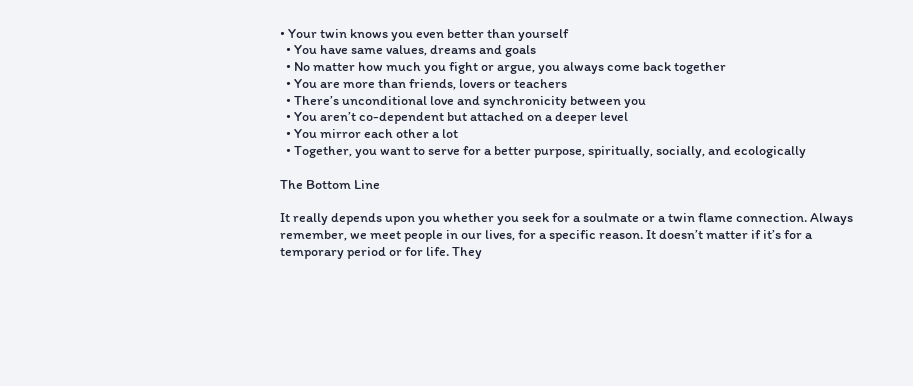• Your twin knows you even better than yourself
  • You have same values, dreams and goals
  • No matter how much you fight or argue, you always come back together
  • You are more than friends, lovers or teachers
  • There’s unconditional love and synchronicity between you
  • You aren’t co-dependent but attached on a deeper level
  • You mirror each other a lot
  • Together, you want to serve for a better purpose, spiritually, socially, and ecologically

The Bottom Line

It really depends upon you whether you seek for a soulmate or a twin flame connection. Always remember, we meet people in our lives, for a specific reason. It doesn’t matter if it’s for a temporary period or for life. They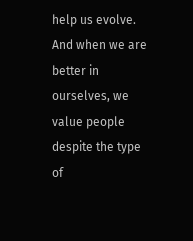help us evolve. And when we are better in ourselves, we value people despite the type of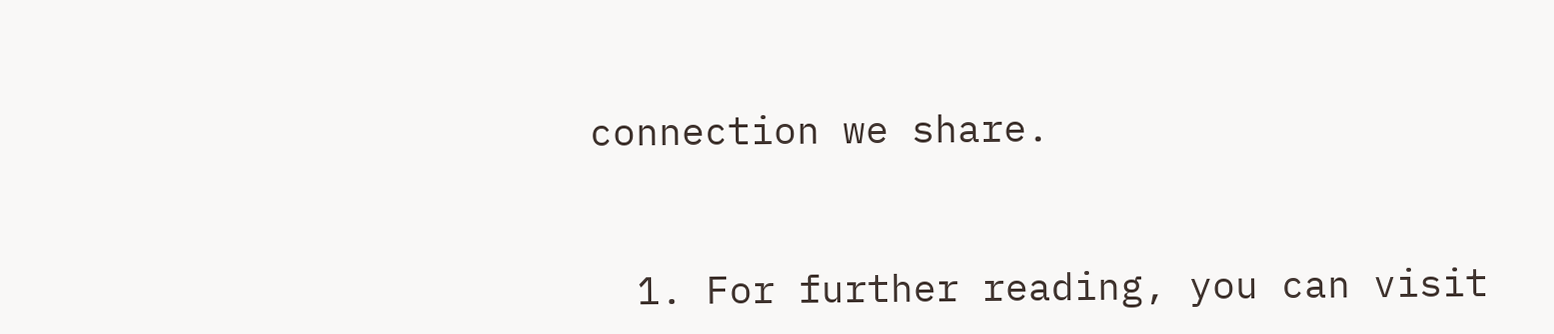connection we share.


  1. For further reading, you can visit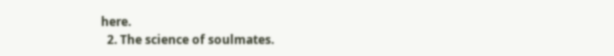here.
  2. The science of soulmates.